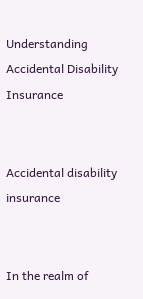Understanding Accidental Disability Insurance


Accidental disability insurance


In the realm of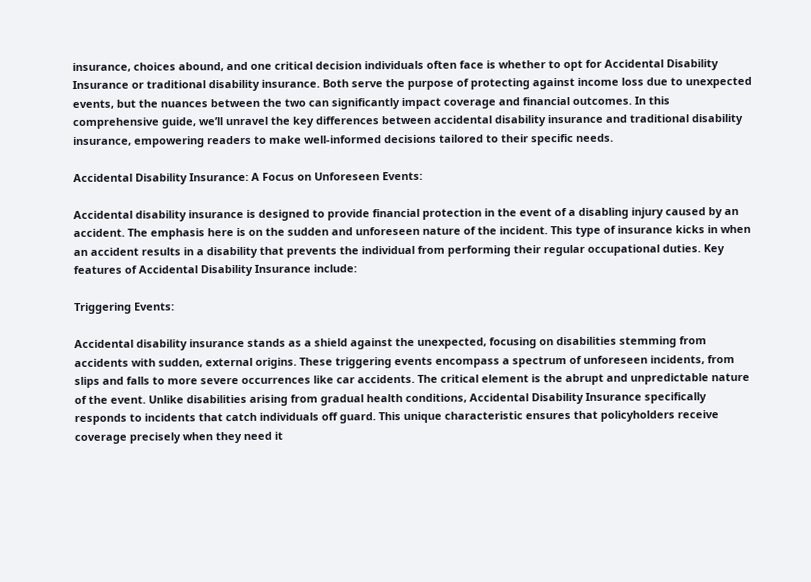insurance, choices abound, and one critical decision individuals often face is whether to opt for Accidental Disability Insurance or traditional disability insurance. Both serve the purpose of protecting against income loss due to unexpected events, but the nuances between the two can significantly impact coverage and financial outcomes. In this comprehensive guide, we’ll unravel the key differences between accidental disability insurance and traditional disability insurance, empowering readers to make well-informed decisions tailored to their specific needs.

Accidental Disability Insurance: A Focus on Unforeseen Events:

Accidental disability insurance is designed to provide financial protection in the event of a disabling injury caused by an accident. The emphasis here is on the sudden and unforeseen nature of the incident. This type of insurance kicks in when an accident results in a disability that prevents the individual from performing their regular occupational duties. Key features of Accidental Disability Insurance include:

Triggering Events:

Accidental disability insurance stands as a shield against the unexpected, focusing on disabilities stemming from accidents with sudden, external origins. These triggering events encompass a spectrum of unforeseen incidents, from slips and falls to more severe occurrences like car accidents. The critical element is the abrupt and unpredictable nature of the event. Unlike disabilities arising from gradual health conditions, Accidental Disability Insurance specifically responds to incidents that catch individuals off guard. This unique characteristic ensures that policyholders receive coverage precisely when they need it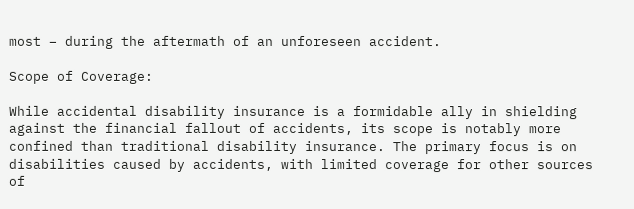most – during the aftermath of an unforeseen accident.

Scope of Coverage:

While accidental disability insurance is a formidable ally in shielding against the financial fallout of accidents, its scope is notably more confined than traditional disability insurance. The primary focus is on disabilities caused by accidents, with limited coverage for other sources of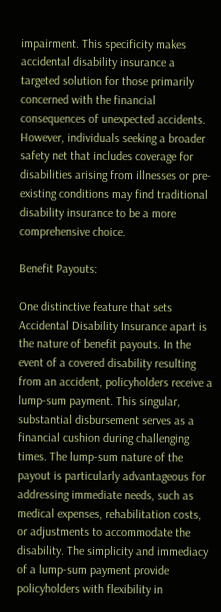impairment. This specificity makes accidental disability insurance a targeted solution for those primarily concerned with the financial consequences of unexpected accidents. However, individuals seeking a broader safety net that includes coverage for disabilities arising from illnesses or pre-existing conditions may find traditional disability insurance to be a more comprehensive choice.

Benefit Payouts:

One distinctive feature that sets Accidental Disability Insurance apart is the nature of benefit payouts. In the event of a covered disability resulting from an accident, policyholders receive a lump-sum payment. This singular, substantial disbursement serves as a financial cushion during challenging times. The lump-sum nature of the payout is particularly advantageous for addressing immediate needs, such as medical expenses, rehabilitation costs, or adjustments to accommodate the disability. The simplicity and immediacy of a lump-sum payment provide policyholders with flexibility in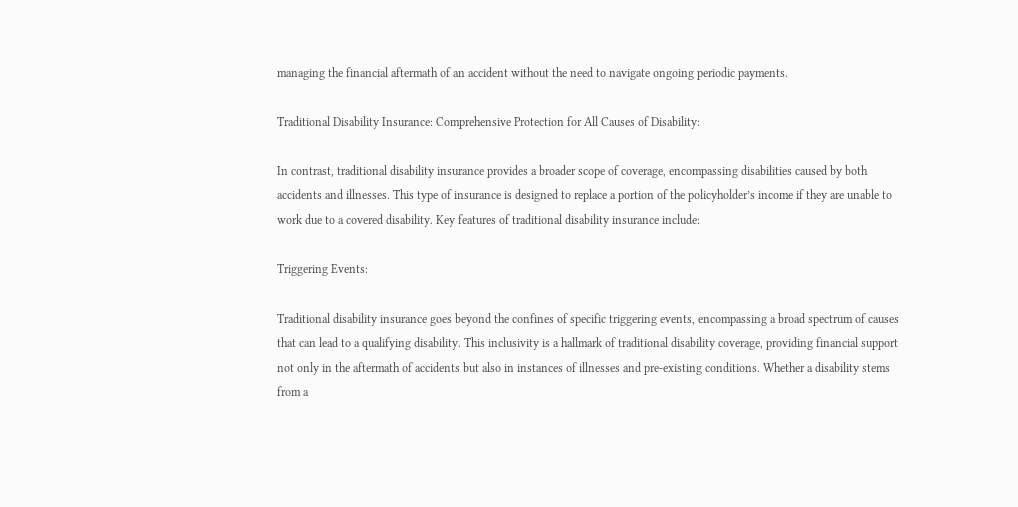managing the financial aftermath of an accident without the need to navigate ongoing periodic payments.

Traditional Disability Insurance: Comprehensive Protection for All Causes of Disability:

In contrast, traditional disability insurance provides a broader scope of coverage, encompassing disabilities caused by both accidents and illnesses. This type of insurance is designed to replace a portion of the policyholder’s income if they are unable to work due to a covered disability. Key features of traditional disability insurance include:

Triggering Events:

Traditional disability insurance goes beyond the confines of specific triggering events, encompassing a broad spectrum of causes that can lead to a qualifying disability. This inclusivity is a hallmark of traditional disability coverage, providing financial support not only in the aftermath of accidents but also in instances of illnesses and pre-existing conditions. Whether a disability stems from a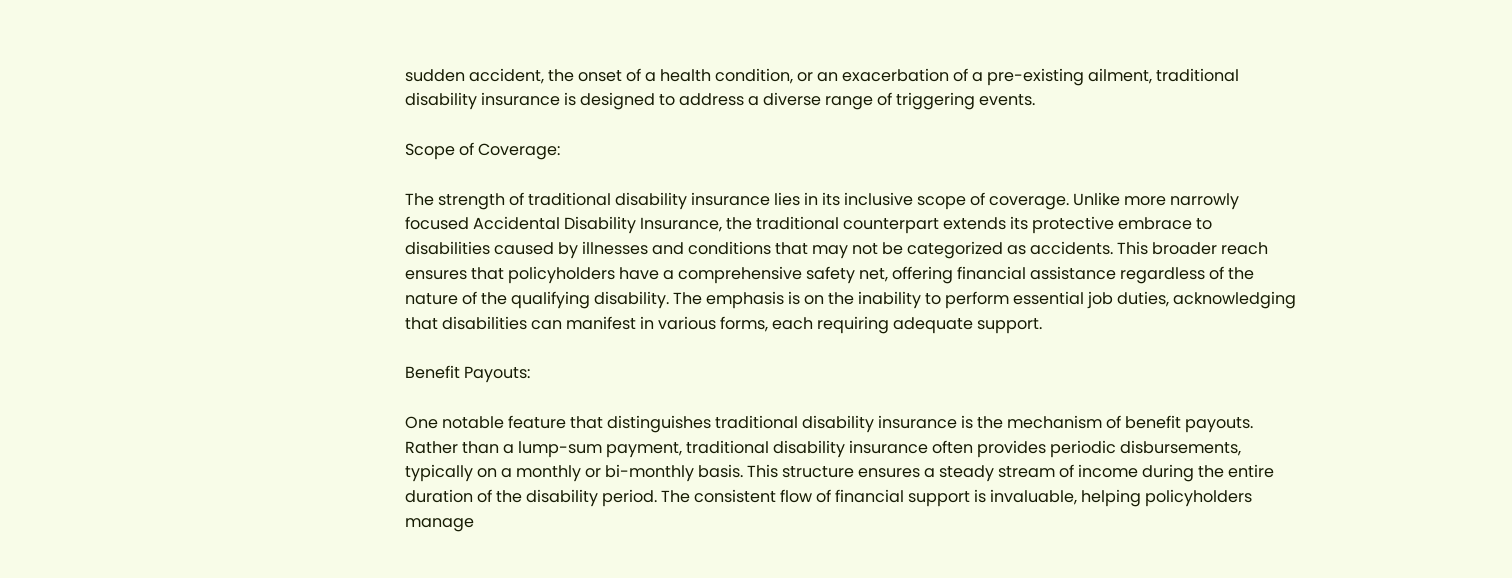sudden accident, the onset of a health condition, or an exacerbation of a pre-existing ailment, traditional disability insurance is designed to address a diverse range of triggering events.

Scope of Coverage:

The strength of traditional disability insurance lies in its inclusive scope of coverage. Unlike more narrowly focused Accidental Disability Insurance, the traditional counterpart extends its protective embrace to disabilities caused by illnesses and conditions that may not be categorized as accidents. This broader reach ensures that policyholders have a comprehensive safety net, offering financial assistance regardless of the nature of the qualifying disability. The emphasis is on the inability to perform essential job duties, acknowledging that disabilities can manifest in various forms, each requiring adequate support.

Benefit Payouts:

One notable feature that distinguishes traditional disability insurance is the mechanism of benefit payouts. Rather than a lump-sum payment, traditional disability insurance often provides periodic disbursements, typically on a monthly or bi-monthly basis. This structure ensures a steady stream of income during the entire duration of the disability period. The consistent flow of financial support is invaluable, helping policyholders manage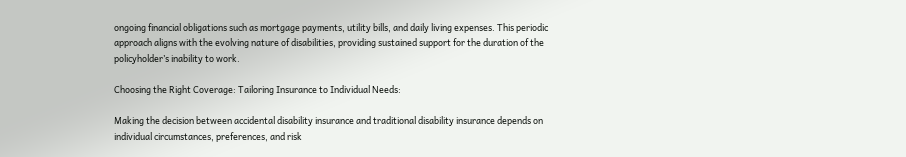ongoing financial obligations such as mortgage payments, utility bills, and daily living expenses. This periodic approach aligns with the evolving nature of disabilities, providing sustained support for the duration of the policyholder’s inability to work.

Choosing the Right Coverage: Tailoring Insurance to Individual Needs:

Making the decision between accidental disability insurance and traditional disability insurance depends on individual circumstances, preferences, and risk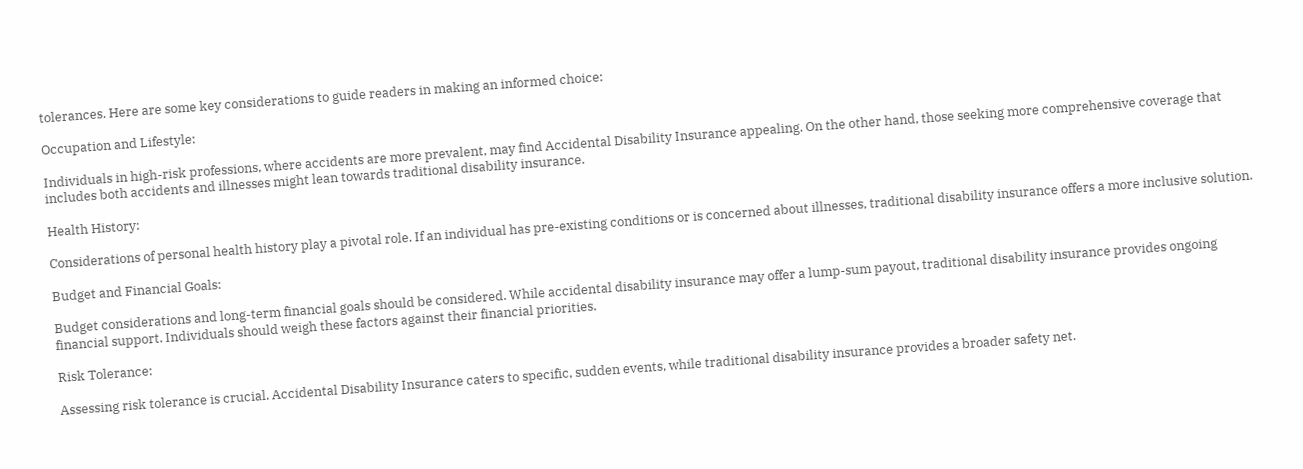tolerances. Here are some key considerations to guide readers in making an informed choice:

Occupation and Lifestyle:

Individuals in high-risk professions, where accidents are more prevalent, may find Accidental Disability Insurance appealing. On the other hand, those seeking more comprehensive coverage that includes both accidents and illnesses might lean towards traditional disability insurance.

Health History:

Considerations of personal health history play a pivotal role. If an individual has pre-existing conditions or is concerned about illnesses, traditional disability insurance offers a more inclusive solution.

Budget and Financial Goals:

Budget considerations and long-term financial goals should be considered. While accidental disability insurance may offer a lump-sum payout, traditional disability insurance provides ongoing financial support. Individuals should weigh these factors against their financial priorities.

Risk Tolerance:

Assessing risk tolerance is crucial. Accidental Disability Insurance caters to specific, sudden events, while traditional disability insurance provides a broader safety net.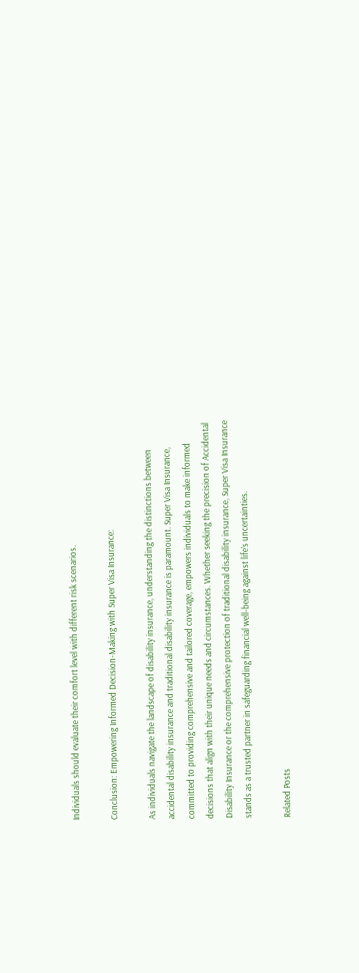Individuals should evaluate their comfort level with different risk scenarios.

Conclusion: Empowering Informed Decision-Making with Super Visa Insurance:

As individuals navigate the landscape of disability insurance, understanding the distinctions between accidental disability insurance and traditional disability insurance is paramount. Super Visa Insurance, committed to providing comprehensive and tailored coverage, empowers individuals to make informed decisions that align with their unique needs and circumstances. Whether seeking the precision of Accidental Disability Insurance or the comprehensive protection of traditional disability insurance, Super Visa Insurance stands as a trusted partner in safeguarding financial well-being against life’s uncertainties.

Related Posts